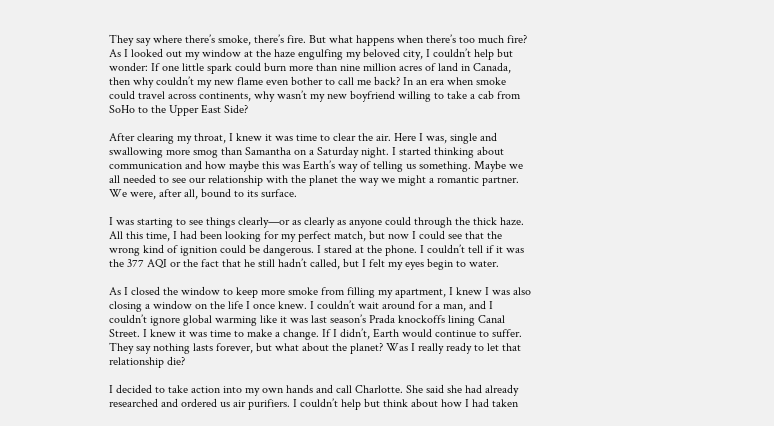They say where there’s smoke, there’s fire. But what happens when there’s too much fire? As I looked out my window at the haze engulfing my beloved city, I couldn’t help but wonder: If one little spark could burn more than nine million acres of land in Canada, then why couldn’t my new flame even bother to call me back? In an era when smoke could travel across continents, why wasn’t my new boyfriend willing to take a cab from SoHo to the Upper East Side?

After clearing my throat, I knew it was time to clear the air. Here I was, single and swallowing more smog than Samantha on a Saturday night. I started thinking about communication and how maybe this was Earth’s way of telling us something. Maybe we all needed to see our relationship with the planet the way we might a romantic partner. We were, after all, bound to its surface.

I was starting to see things clearly—or as clearly as anyone could through the thick haze. All this time, I had been looking for my perfect match, but now I could see that the wrong kind of ignition could be dangerous. I stared at the phone. I couldn’t tell if it was the 377 AQI or the fact that he still hadn’t called, but I felt my eyes begin to water.

As I closed the window to keep more smoke from filling my apartment, I knew I was also closing a window on the life I once knew. I couldn’t wait around for a man, and I couldn’t ignore global warming like it was last season’s Prada knockoffs lining Canal Street. I knew it was time to make a change. If I didn’t, Earth would continue to suffer. They say nothing lasts forever, but what about the planet? Was I really ready to let that relationship die?

I decided to take action into my own hands and call Charlotte. She said she had already researched and ordered us air purifiers. I couldn’t help but think about how I had taken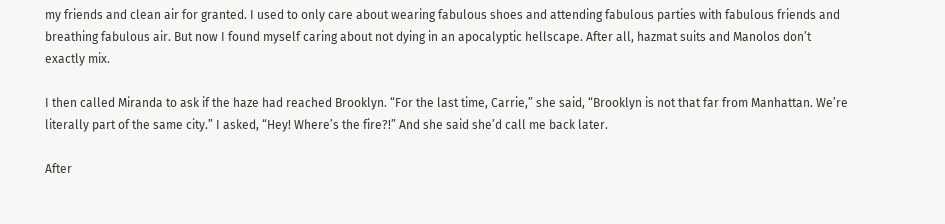my friends and clean air for granted. I used to only care about wearing fabulous shoes and attending fabulous parties with fabulous friends and breathing fabulous air. But now I found myself caring about not dying in an apocalyptic hellscape. After all, hazmat suits and Manolos don’t exactly mix.

I then called Miranda to ask if the haze had reached Brooklyn. “For the last time, Carrie,” she said, “Brooklyn is not that far from Manhattan. We’re literally part of the same city.” I asked, “Hey! Where’s the fire?!” And she said she’d call me back later.

After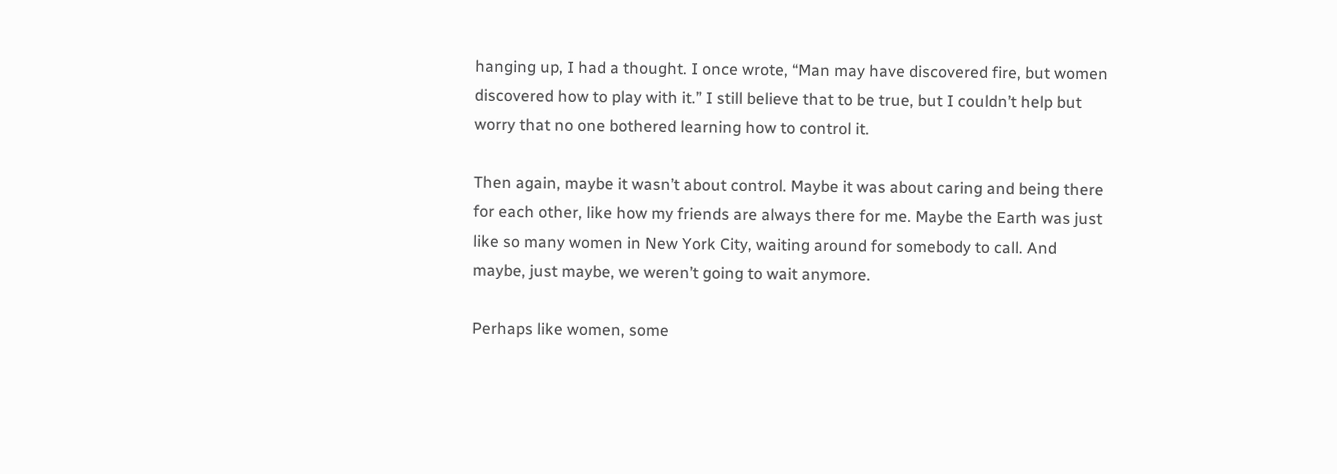hanging up, I had a thought. I once wrote, “Man may have discovered fire, but women discovered how to play with it.” I still believe that to be true, but I couldn’t help but worry that no one bothered learning how to control it.

Then again, maybe it wasn’t about control. Maybe it was about caring and being there for each other, like how my friends are always there for me. Maybe the Earth was just like so many women in New York City, waiting around for somebody to call. And maybe, just maybe, we weren’t going to wait anymore.

Perhaps like women, some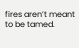fires aren’t meant to be tamed.